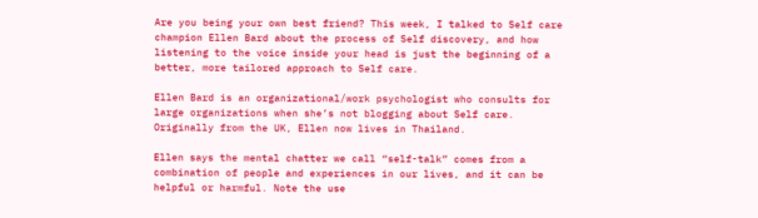Are you being your own best friend? This week, I talked to Self care champion Ellen Bard about the process of Self discovery, and how listening to the voice inside your head is just the beginning of a better, more tailored approach to Self care.

Ellen Bard is an organizational/work psychologist who consults for large organizations when she’s not blogging about Self care. Originally from the UK, Ellen now lives in Thailand.

Ellen says the mental chatter we call “self-talk” comes from a combination of people and experiences in our lives, and it can be helpful or harmful. Note the use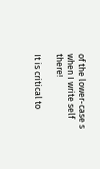of the lower-case s when I write self there!

It is critical to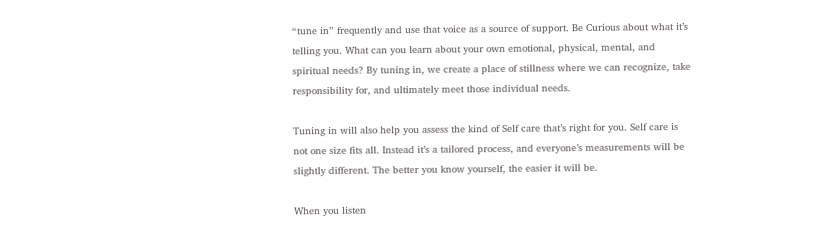“tune in” frequently and use that voice as a source of support. Be Curious about what it’s telling you. What can you learn about your own emotional, physical, mental, and spiritual needs? By tuning in, we create a place of stillness where we can recognize, take responsibility for, and ultimately meet those individual needs.

Tuning in will also help you assess the kind of Self care that’s right for you. Self care is not one size fits all. Instead it’s a tailored process, and everyone’s measurements will be slightly different. The better you know yourself, the easier it will be.

When you listen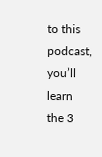to this podcast, you’ll learn the 3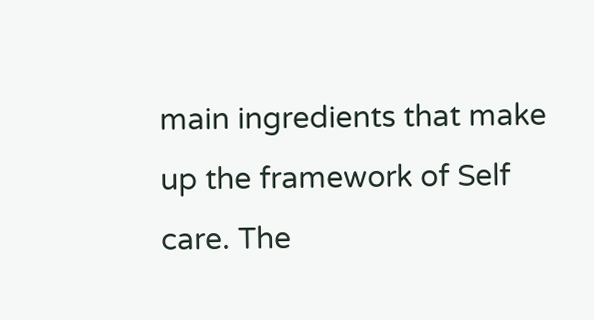main ingredients that make up the framework of Self care. The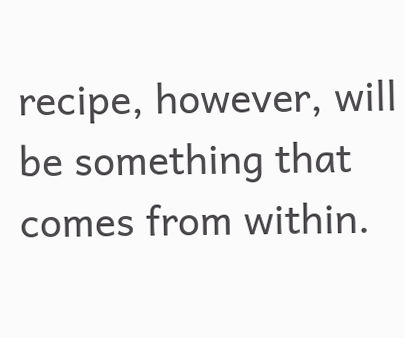recipe, however, will be something that comes from within.